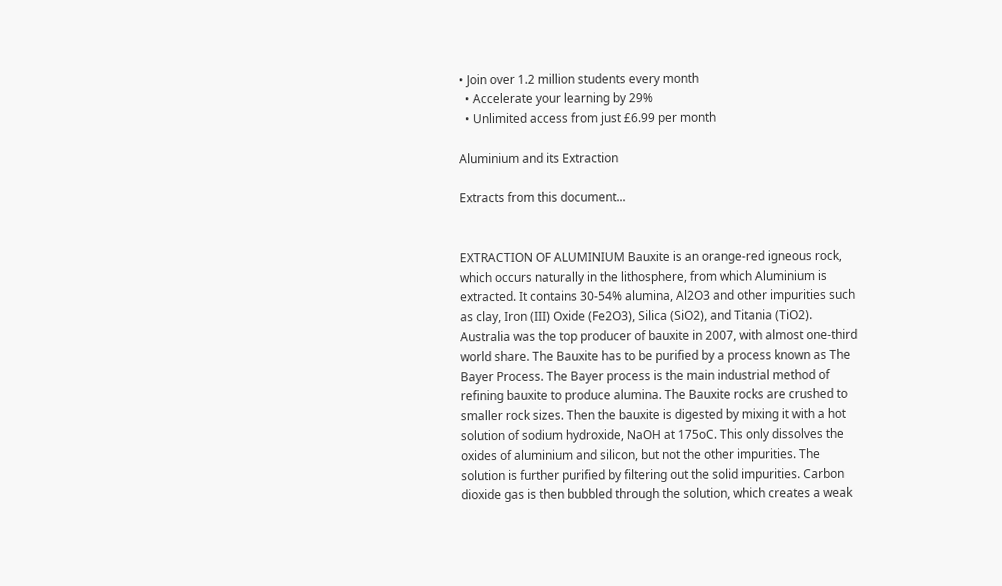• Join over 1.2 million students every month
  • Accelerate your learning by 29%
  • Unlimited access from just £6.99 per month

Aluminium and its Extraction

Extracts from this document...


EXTRACTION OF ALUMINIUM Bauxite is an orange-red igneous rock, which occurs naturally in the lithosphere, from which Aluminium is extracted. It contains 30-54% alumina, Al2O3 and other impurities such as clay, Iron (III) Oxide (Fe2O3), Silica (SiO2), and Titania (TiO2). Australia was the top producer of bauxite in 2007, with almost one-third world share. The Bauxite has to be purified by a process known as The Bayer Process. The Bayer process is the main industrial method of refining bauxite to produce alumina. The Bauxite rocks are crushed to smaller rock sizes. Then the bauxite is digested by mixing it with a hot solution of sodium hydroxide, NaOH at 175oC. This only dissolves the oxides of aluminium and silicon, but not the other impurities. The solution is further purified by filtering out the solid impurities. Carbon dioxide gas is then bubbled through the solution, which creates a weak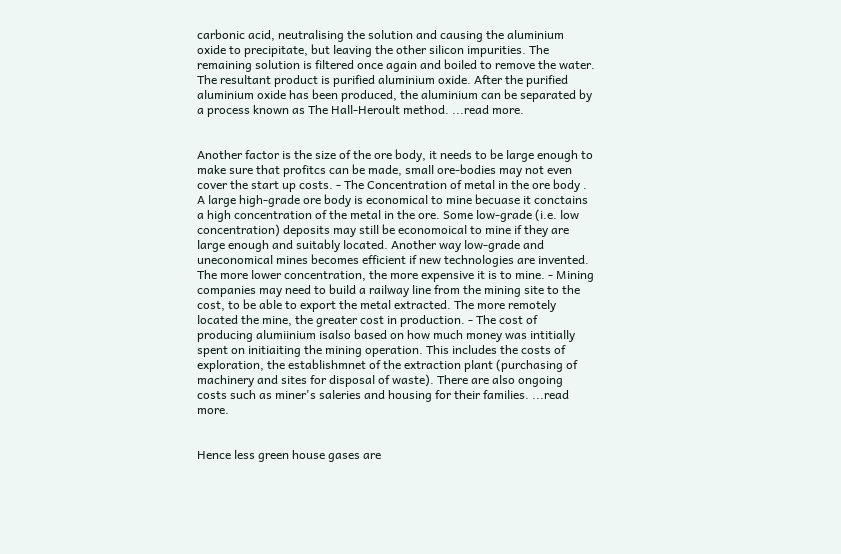carbonic acid, neutralising the solution and causing the aluminium oxide to precipitate, but leaving the other silicon impurities. The remaining solution is filtered once again and boiled to remove the water. The resultant product is purified aluminium oxide. After the purified aluminium oxide has been produced, the aluminium can be separated by a process known as The Hall-Heroult method. ...read more.


Another factor is the size of the ore body, it needs to be large enough to make sure that profitcs can be made, small ore-bodies may not even cover the start up costs. - The Concentration of metal in the ore body . A large high-grade ore body is economical to mine becuase it conctains a high concentration of the metal in the ore. Some low-grade (i.e. low concentration) deposits may still be economoical to mine if they are large enough and suitably located. Another way low-grade and uneconomical mines becomes efficient if new technologies are invented. The more lower concentration, the more expensive it is to mine. - Mining companies may need to build a railway line from the mining site to the cost, to be able to export the metal extracted. The more remotely located the mine, the greater cost in production. - The cost of producing alumiinium isalso based on how much money was intitially spent on initiaiting the mining operation. This includes the costs of exploration, the establishmnet of the extraction plant (purchasing of machinery and sites for disposal of waste). There are also ongoing costs such as miner's saleries and housing for their families. ...read more.


Hence less green house gases are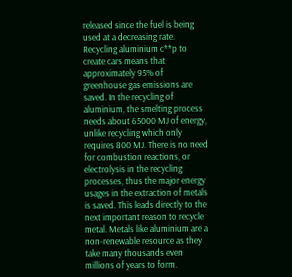released since the fuel is being used at a decreasing rate. Recycling aluminium c**p to create cars means that approximately 95% of greenhouse gas emissions are saved. In the recycling of aluminium, the smelting process needs about 65000 MJ of energy, unlike recycling which only requires 800 MJ. There is no need for combustion reactions, or electrolysis in the recycling processes, thus the major energy usages in the extraction of metals is saved. This leads directly to the next important reason to recycle metal. Metals like aluminium are a non-renewable resource as they take many thousands even millions of years to form.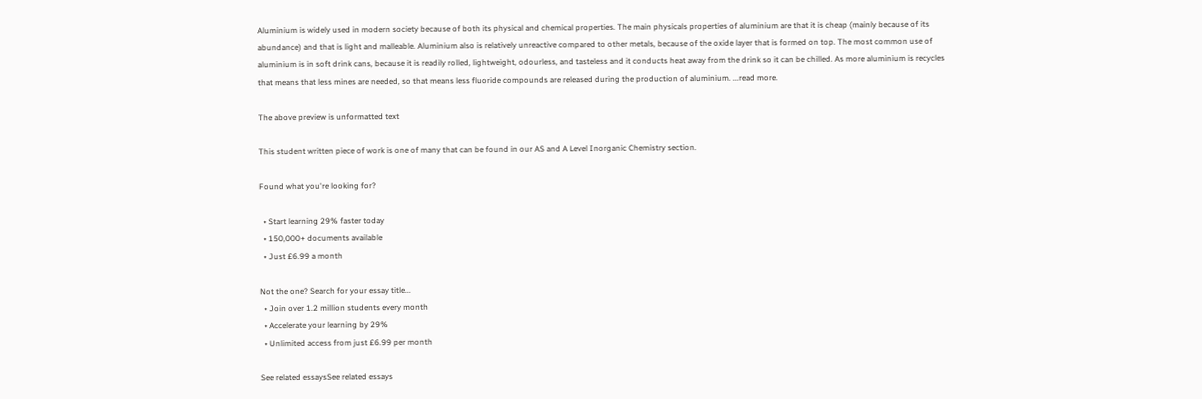Aluminium is widely used in modern society because of both its physical and chemical properties. The main physicals properties of aluminium are that it is cheap (mainly because of its abundance) and that is light and malleable. Aluminium also is relatively unreactive compared to other metals, because of the oxide layer that is formed on top. The most common use of aluminium is in soft drink cans, because it is readily rolled, lightweight, odourless, and tasteless and it conducts heat away from the drink so it can be chilled. As more aluminium is recycles that means that less mines are needed, so that means less fluoride compounds are released during the production of aluminium. ...read more.

The above preview is unformatted text

This student written piece of work is one of many that can be found in our AS and A Level Inorganic Chemistry section.

Found what you're looking for?

  • Start learning 29% faster today
  • 150,000+ documents available
  • Just £6.99 a month

Not the one? Search for your essay title...
  • Join over 1.2 million students every month
  • Accelerate your learning by 29%
  • Unlimited access from just £6.99 per month

See related essaysSee related essays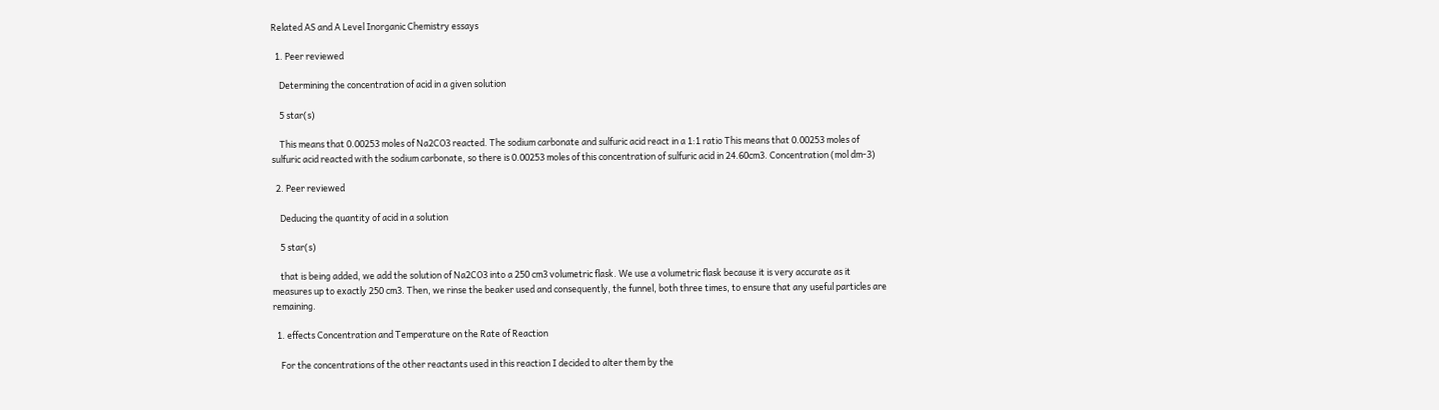Related AS and A Level Inorganic Chemistry essays

  1. Peer reviewed

    Determining the concentration of acid in a given solution

    5 star(s)

    This means that 0.00253 moles of Na2CO3 reacted. The sodium carbonate and sulfuric acid react in a 1:1 ratio This means that 0.00253 moles of sulfuric acid reacted with the sodium carbonate, so there is 0.00253 moles of this concentration of sulfuric acid in 24.60cm3. Concentration (mol dm-3)

  2. Peer reviewed

    Deducing the quantity of acid in a solution

    5 star(s)

    that is being added, we add the solution of Na2CO3 into a 250 cm3 volumetric flask. We use a volumetric flask because it is very accurate as it measures up to exactly 250 cm3. Then, we rinse the beaker used and consequently, the funnel, both three times, to ensure that any useful particles are remaining.

  1. effects Concentration and Temperature on the Rate of Reaction

    For the concentrations of the other reactants used in this reaction I decided to alter them by the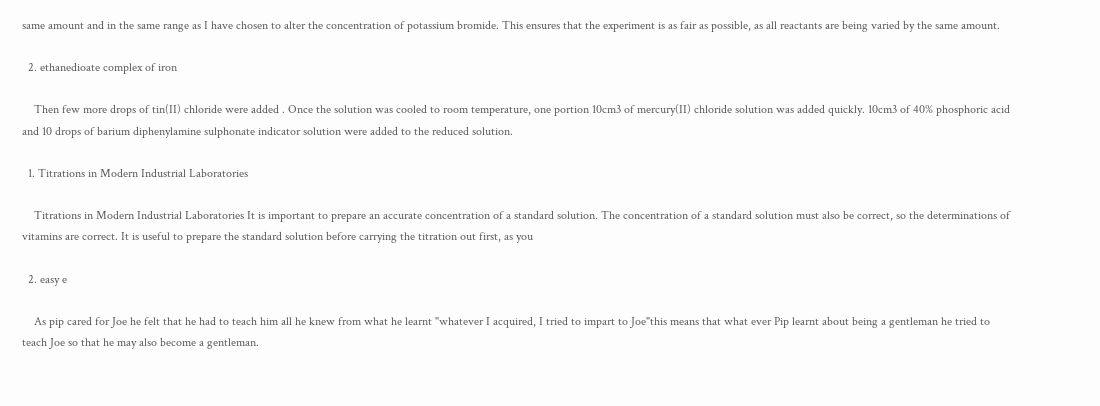same amount and in the same range as I have chosen to alter the concentration of potassium bromide. This ensures that the experiment is as fair as possible, as all reactants are being varied by the same amount.

  2. ethanedioate complex of iron

    Then few more drops of tin(II) chloride were added . Once the solution was cooled to room temperature, one portion 10cm3 of mercury(II) chloride solution was added quickly. 10cm3 of 40% phosphoric acid and 10 drops of barium diphenylamine sulphonate indicator solution were added to the reduced solution.

  1. Titrations in Modern Industrial Laboratories

    Titrations in Modern Industrial Laboratories It is important to prepare an accurate concentration of a standard solution. The concentration of a standard solution must also be correct, so the determinations of vitamins are correct. It is useful to prepare the standard solution before carrying the titration out first, as you

  2. easy e

    As pip cared for Joe he felt that he had to teach him all he knew from what he learnt "whatever I acquired, I tried to impart to Joe"this means that what ever Pip learnt about being a gentleman he tried to teach Joe so that he may also become a gentleman.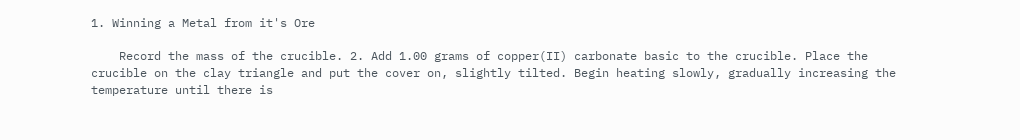1. Winning a Metal from it's Ore

    Record the mass of the crucible. 2. Add 1.00 grams of copper(II) carbonate basic to the crucible. Place the crucible on the clay triangle and put the cover on, slightly tilted. Begin heating slowly, gradually increasing the temperature until there is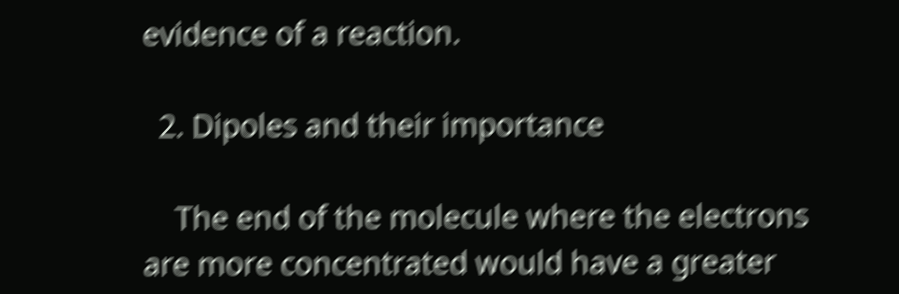evidence of a reaction.

  2. Dipoles and their importance

    The end of the molecule where the electrons are more concentrated would have a greater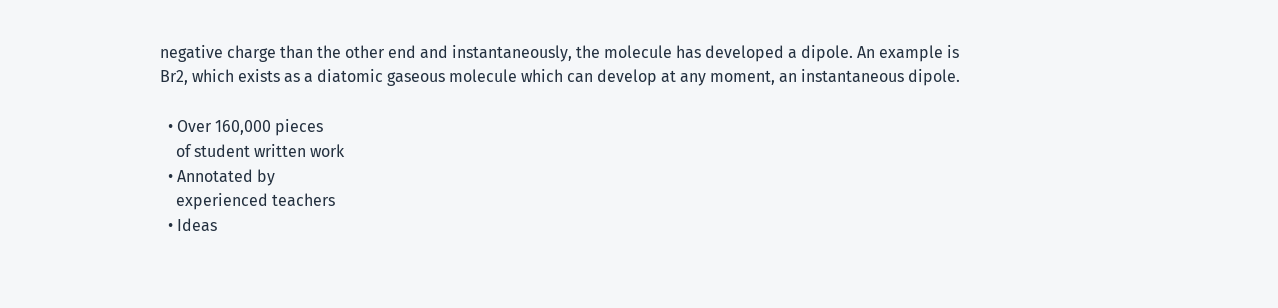negative charge than the other end and instantaneously, the molecule has developed a dipole. An example is Br2, which exists as a diatomic gaseous molecule which can develop at any moment, an instantaneous dipole.

  • Over 160,000 pieces
    of student written work
  • Annotated by
    experienced teachers
  • Ideas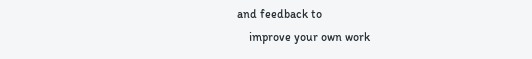and feedback to
    improve your own work